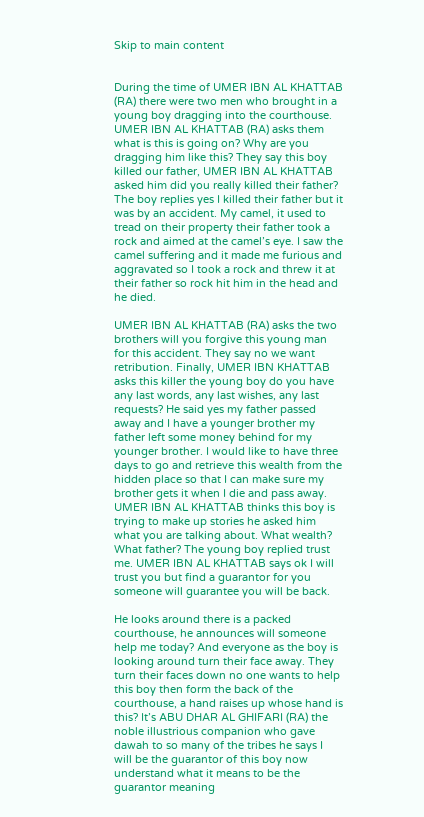Skip to main content


During the time of UMER IBN AL KHATTAB (RA) there were two men who brought in a young boy dragging into the courthouse. UMER IBN AL KHATTAB (RA) asks them what is this is going on? Why are you dragging him like this? They say this boy killed our father, UMER IBN AL KHATTAB asked him did you really killed their father? The boy replies yes I killed their father but it was by an accident. My camel, it used to tread on their property their father took a rock and aimed at the camel’s eye. I saw the camel suffering and it made me furious and aggravated so I took a rock and threw it at their father so rock hit him in the head and he died.

UMER IBN AL KHATTAB (RA) asks the two brothers will you forgive this young man for this accident. They say no we want retribution. Finally, UMER IBN KHATTAB asks this killer the young boy do you have any last words, any last wishes, any last requests? He said yes my father passed away and I have a younger brother my father left some money behind for my younger brother. I would like to have three days to go and retrieve this wealth from the hidden place so that I can make sure my brother gets it when I die and pass away. UMER IBN AL KHATTAB thinks this boy is trying to make up stories he asked him what you are talking about. What wealth? What father? The young boy replied trust me. UMER IBN AL KHATTAB says ok I will trust you but find a guarantor for you someone will guarantee you will be back.

He looks around there is a packed courthouse, he announces will someone help me today? And everyone as the boy is looking around turn their face away. They turn their faces down no one wants to help this boy then form the back of the courthouse, a hand raises up whose hand is this? It’s ABU DHAR AL GHIFARI (RA) the noble illustrious companion who gave dawah to so many of the tribes he says I will be the guarantor of this boy now understand what it means to be the guarantor meaning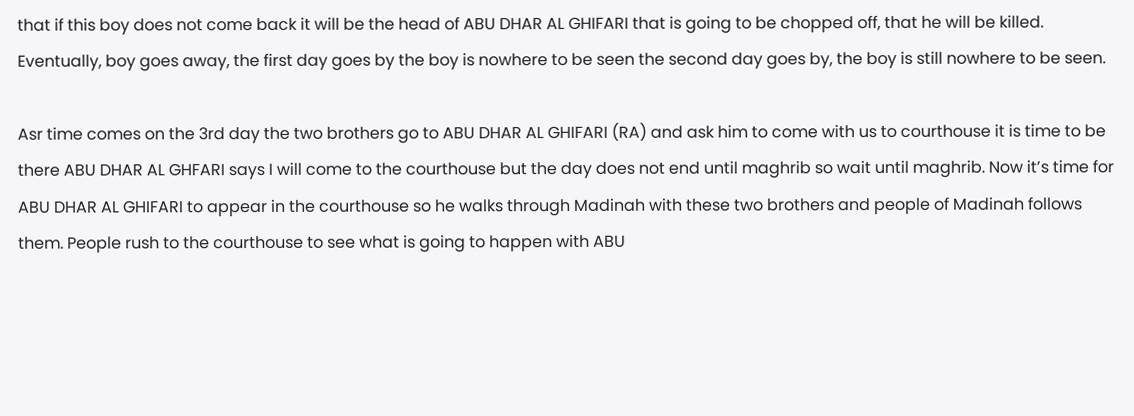that if this boy does not come back it will be the head of ABU DHAR AL GHIFARI that is going to be chopped off, that he will be killed. Eventually, boy goes away, the first day goes by the boy is nowhere to be seen the second day goes by, the boy is still nowhere to be seen.

Asr time comes on the 3rd day the two brothers go to ABU DHAR AL GHIFARI (RA) and ask him to come with us to courthouse it is time to be there ABU DHAR AL GHFARI says I will come to the courthouse but the day does not end until maghrib so wait until maghrib. Now it’s time for ABU DHAR AL GHIFARI to appear in the courthouse so he walks through Madinah with these two brothers and people of Madinah follows them. People rush to the courthouse to see what is going to happen with ABU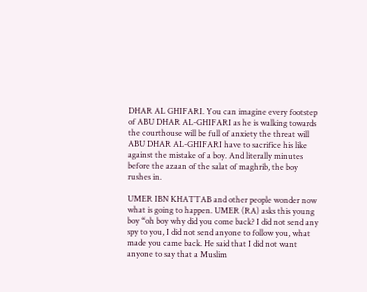DHAR AL GHIFARI. You can imagine every footstep of ABU DHAR AL-GHIFARI as he is walking towards the courthouse will be full of anxiety the threat will ABU DHAR AL-GHIFARI have to sacrifice his like against the mistake of a boy. And literally minutes before the azaan of the salat of maghrib, the boy rushes in.

UMER IBN KHATTAB and other people wonder now what is going to happen. UMER (RA) asks this young boy “oh boy why did you come back? I did not send any spy to you, I did not send anyone to follow you, what made you came back. He said that I did not want anyone to say that a Muslim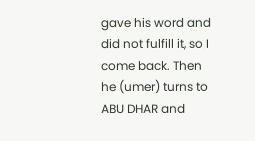gave his word and did not fulfill it, so I come back. Then he (umer) turns to ABU DHAR and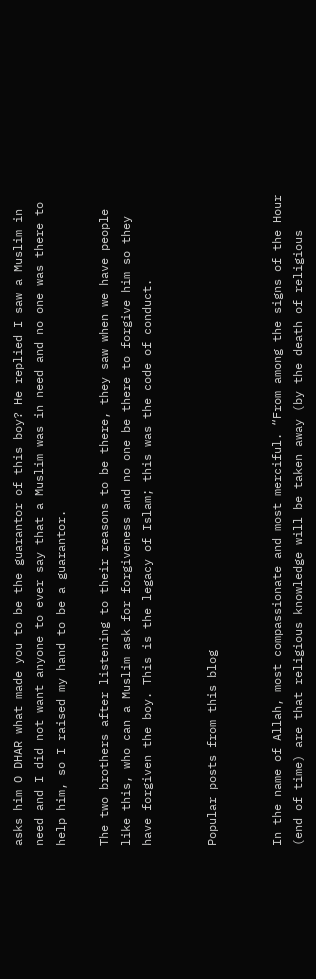asks him O DHAR what made you to be the guarantor of this boy? He replied I saw a Muslim in need and I did not want anyone to ever say that a Muslim was in need and no one was there to help him, so I raised my hand to be a guarantor.

The two brothers after listening to their reasons to be there, they saw when we have people like this, who can a Muslim ask for forgiveness and no one be there to forgive him so they have forgiven the boy. This is the legacy of Islam; this was the code of conduct.


Popular posts from this blog


In the name of Allah, most compassionate and most merciful. “From among the signs of the Hour (end of time) are that religious knowledge will be taken away (by the death of religious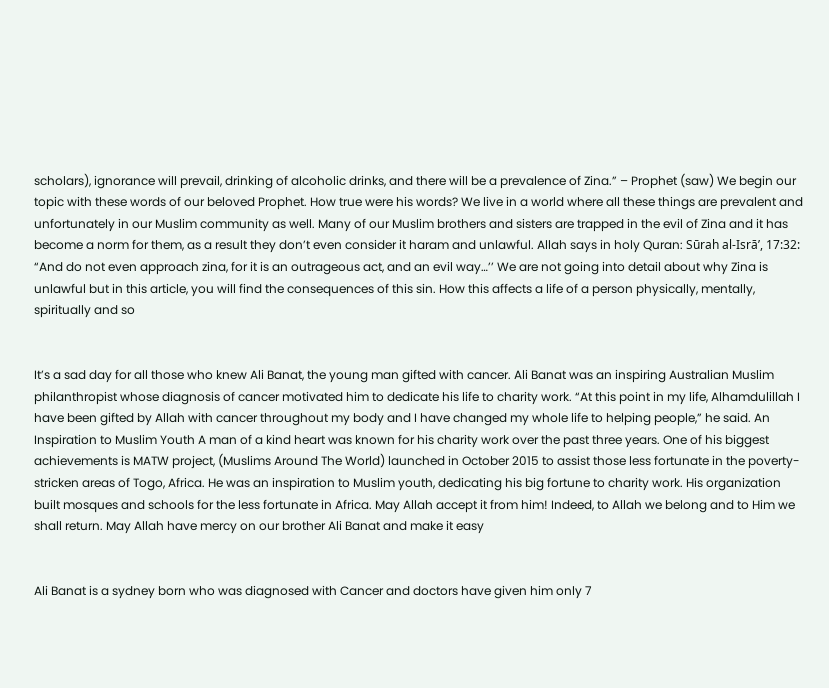scholars), ignorance will prevail, drinking of alcoholic drinks, and there will be a prevalence of Zina.” – Prophet (saw) We begin our topic with these words of our beloved Prophet. How true were his words? We live in a world where all these things are prevalent and unfortunately in our Muslim community as well. Many of our Muslim brothers and sisters are trapped in the evil of Zina and it has become a norm for them, as a result they don’t even consider it haram and unlawful. Allah says in holy Quran: Sūrah al-Isrā’, 17:32: “And do not even approach zina, for it is an outrageous act, and an evil way…’’ We are not going into detail about why Zina is unlawful but in this article, you will find the consequences of this sin. How this affects a life of a person physically, mentally, spiritually and so


It’s a sad day for all those who knew Ali Banat, the young man gifted with cancer. Ali Banat was an inspiring Australian Muslim philanthropist whose diagnosis of cancer motivated him to dedicate his life to charity work. “At this point in my life, Alhamdulillah I have been gifted by Allah with cancer throughout my body and I have changed my whole life to helping people,” he said. An Inspiration to Muslim Youth A man of a kind heart was known for his charity work over the past three years. One of his biggest achievements is MATW project, (Muslims Around The World) launched in October 2015 to assist those less fortunate in the poverty-stricken areas of Togo, Africa. He was an inspiration to Muslim youth, dedicating his big fortune to charity work. His organization built mosques and schools for the less fortunate in Africa. May Allah accept it from him! Indeed, to Allah we belong and to Him we shall return. May Allah have mercy on our brother Ali Banat and make it easy


Ali Banat is a sydney born who was diagnosed with Cancer and doctors have given him only 7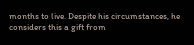months to live. Despite his circumstances, he considers this a gift from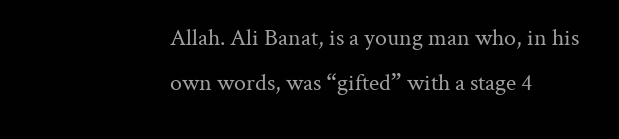Allah. Ali Banat, is a young man who, in his own words, was “gifted” with a stage 4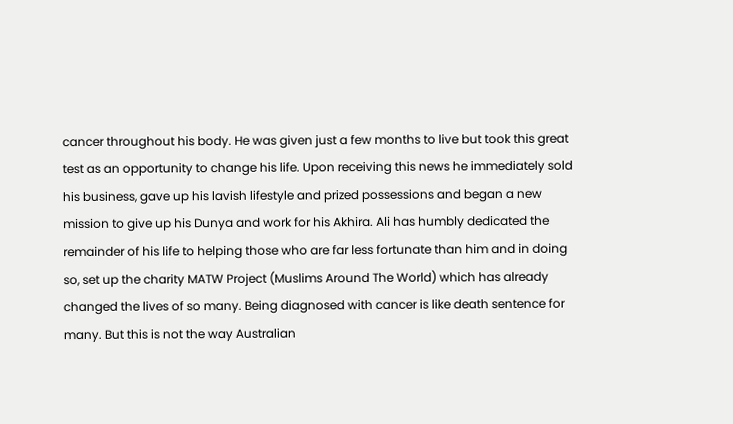cancer throughout his body. He was given just a few months to live but took this great test as an opportunity to change his life. Upon receiving this news he immediately sold his business, gave up his lavish lifestyle and prized possessions and began a new mission to give up his Dunya and work for his Akhira. Ali has humbly dedicated the remainder of his life to helping those who are far less fortunate than him and in doing so, set up the charity MATW Project (Muslims Around The World) which has already changed the lives of so many. Being diagnosed with cancer is like death sentence for many. But this is not the way Australian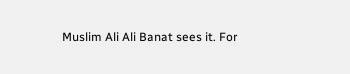Muslim Ali Ali Banat sees it. For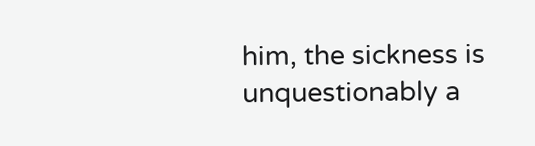him, the sickness is unquestionably a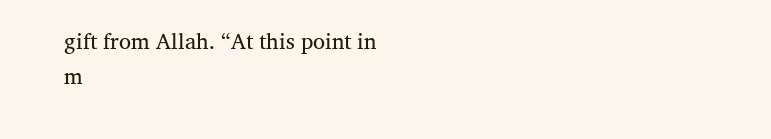gift from Allah. “At this point in m